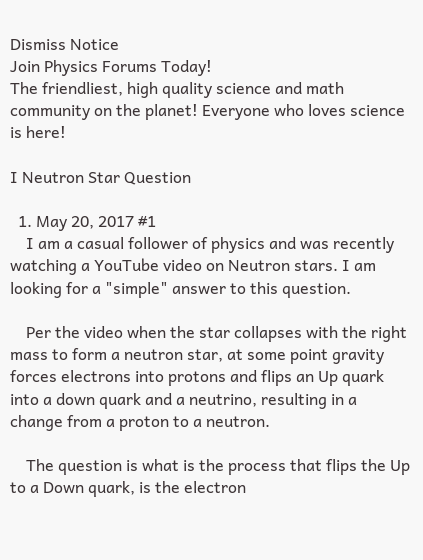Dismiss Notice
Join Physics Forums Today!
The friendliest, high quality science and math community on the planet! Everyone who loves science is here!

I Neutron Star Question

  1. May 20, 2017 #1
    I am a casual follower of physics and was recently watching a YouTube video on Neutron stars. I am looking for a "simple" answer to this question.

    Per the video when the star collapses with the right mass to form a neutron star, at some point gravity forces electrons into protons and flips an Up quark into a down quark and a neutrino, resulting in a change from a proton to a neutron.

    The question is what is the process that flips the Up to a Down quark, is the electron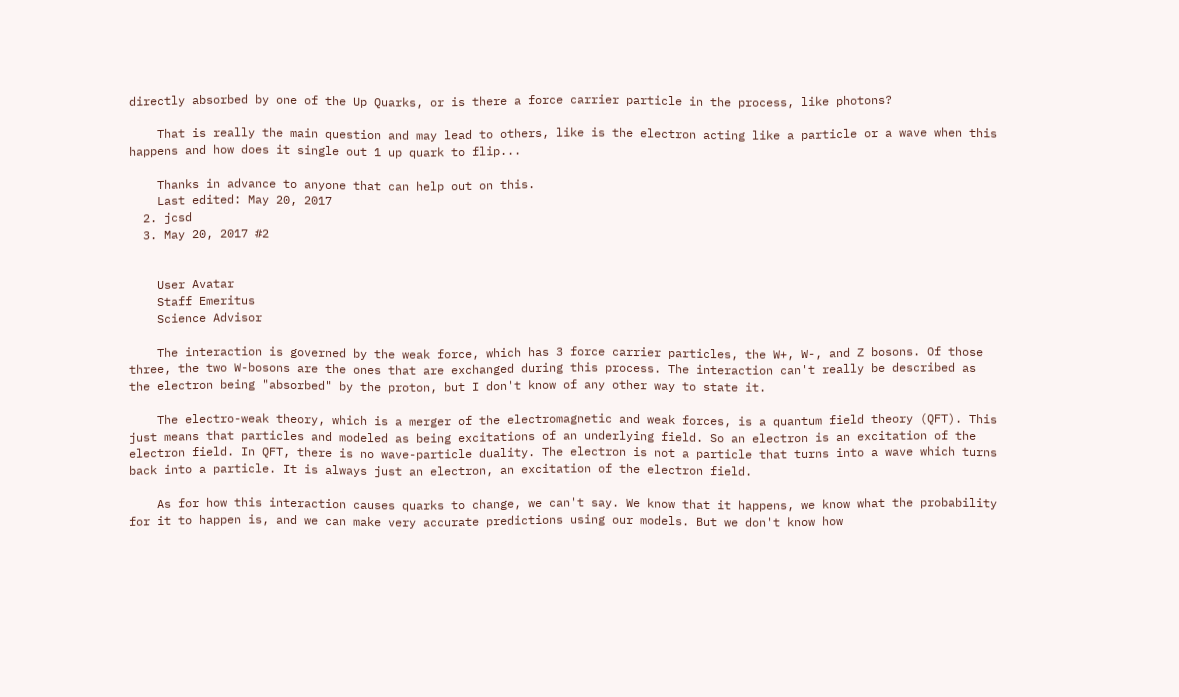directly absorbed by one of the Up Quarks, or is there a force carrier particle in the process, like photons?

    That is really the main question and may lead to others, like is the electron acting like a particle or a wave when this happens and how does it single out 1 up quark to flip...

    Thanks in advance to anyone that can help out on this.
    Last edited: May 20, 2017
  2. jcsd
  3. May 20, 2017 #2


    User Avatar
    Staff Emeritus
    Science Advisor

    The interaction is governed by the weak force, which has 3 force carrier particles, the W+, W-, and Z bosons. Of those three, the two W-bosons are the ones that are exchanged during this process. The interaction can't really be described as the electron being "absorbed" by the proton, but I don't know of any other way to state it.

    The electro-weak theory, which is a merger of the electromagnetic and weak forces, is a quantum field theory (QFT). This just means that particles and modeled as being excitations of an underlying field. So an electron is an excitation of the electron field. In QFT, there is no wave-particle duality. The electron is not a particle that turns into a wave which turns back into a particle. It is always just an electron, an excitation of the electron field.

    As for how this interaction causes quarks to change, we can't say. We know that it happens, we know what the probability for it to happen is, and we can make very accurate predictions using our models. But we don't know how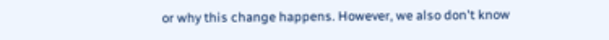or why this change happens. However, we also don't know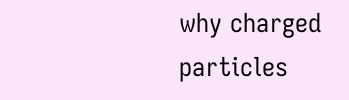why charged particles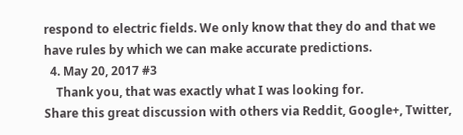respond to electric fields. We only know that they do and that we have rules by which we can make accurate predictions.
  4. May 20, 2017 #3
    Thank you, that was exactly what I was looking for.
Share this great discussion with others via Reddit, Google+, Twitter,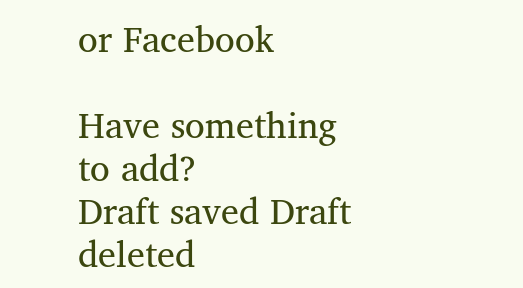or Facebook

Have something to add?
Draft saved Draft deleted